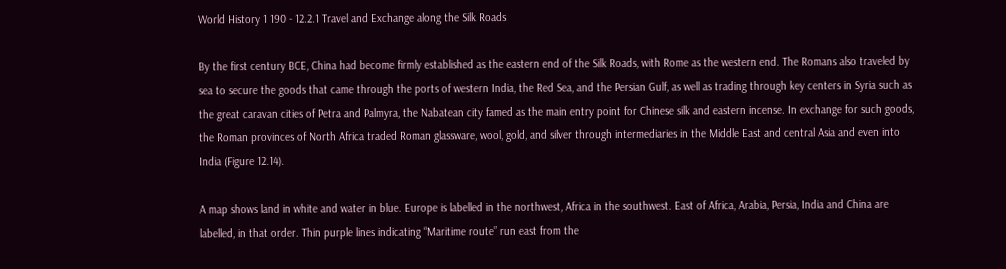World History 1 190 - 12.2.1 Travel and Exchange along the Silk Roads

By the first century BCE, China had become firmly established as the eastern end of the Silk Roads, with Rome as the western end. The Romans also traveled by sea to secure the goods that came through the ports of western India, the Red Sea, and the Persian Gulf, as well as trading through key centers in Syria such as the great caravan cities of Petra and Palmyra, the Nabatean city famed as the main entry point for Chinese silk and eastern incense. In exchange for such goods, the Roman provinces of North Africa traded Roman glassware, wool, gold, and silver through intermediaries in the Middle East and central Asia and even into India (Figure 12.14).

A map shows land in white and water in blue. Europe is labelled in the northwest, Africa in the southwest. East of Africa, Arabia, Persia, India and China are labelled, in that order. Thin purple lines indicating “Maritime route” run east from the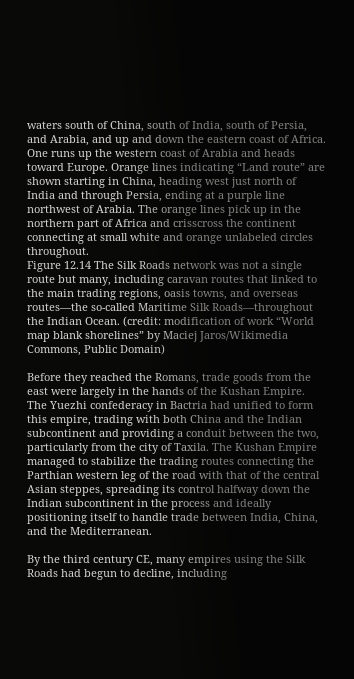waters south of China, south of India, south of Persia, and Arabia, and up and down the eastern coast of Africa. One runs up the western coast of Arabia and heads toward Europe. Orange lines indicating “Land route” are shown starting in China, heading west just north of India and through Persia, ending at a purple line northwest of Arabia. The orange lines pick up in the northern part of Africa and crisscross the continent connecting at small white and orange unlabeled circles throughout.
Figure 12.14 The Silk Roads network was not a single route but many, including caravan routes that linked to the main trading regions, oasis towns, and overseas routes—the so-called Maritime Silk Roads—throughout the Indian Ocean. (credit: modification of work “World map blank shorelines” by Maciej Jaros/Wikimedia Commons, Public Domain)

Before they reached the Romans, trade goods from the east were largely in the hands of the Kushan Empire. The Yuezhi confederacy in Bactria had unified to form this empire, trading with both China and the Indian subcontinent and providing a conduit between the two, particularly from the city of Taxila. The Kushan Empire managed to stabilize the trading routes connecting the Parthian western leg of the road with that of the central Asian steppes, spreading its control halfway down the Indian subcontinent in the process and ideally positioning itself to handle trade between India, China, and the Mediterranean.

By the third century CE, many empires using the Silk Roads had begun to decline, including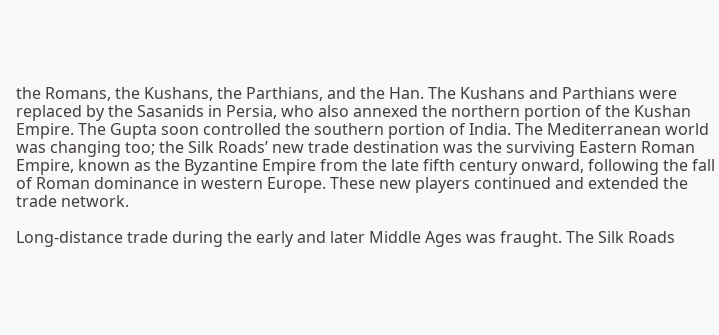the Romans, the Kushans, the Parthians, and the Han. The Kushans and Parthians were replaced by the Sasanids in Persia, who also annexed the northern portion of the Kushan Empire. The Gupta soon controlled the southern portion of India. The Mediterranean world was changing too; the Silk Roads’ new trade destination was the surviving Eastern Roman Empire, known as the Byzantine Empire from the late fifth century onward, following the fall of Roman dominance in western Europe. These new players continued and extended the trade network.

Long-distance trade during the early and later Middle Ages was fraught. The Silk Roads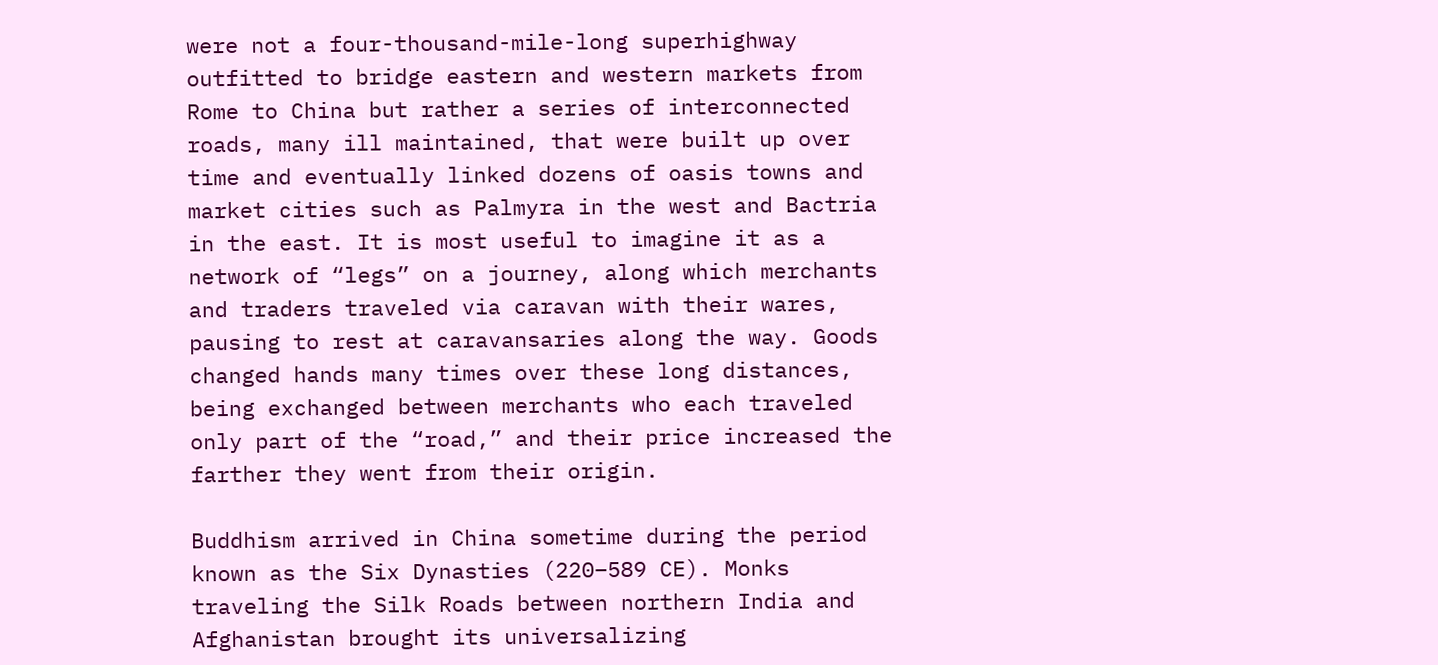were not a four-thousand-mile-long superhighway outfitted to bridge eastern and western markets from Rome to China but rather a series of interconnected roads, many ill maintained, that were built up over time and eventually linked dozens of oasis towns and market cities such as Palmyra in the west and Bactria in the east. It is most useful to imagine it as a network of “legs” on a journey, along which merchants and traders traveled via caravan with their wares, pausing to rest at caravansaries along the way. Goods changed hands many times over these long distances, being exchanged between merchants who each traveled only part of the “road,” and their price increased the farther they went from their origin.

Buddhism arrived in China sometime during the period known as the Six Dynasties (220–589 CE). Monks traveling the Silk Roads between northern India and Afghanistan brought its universalizing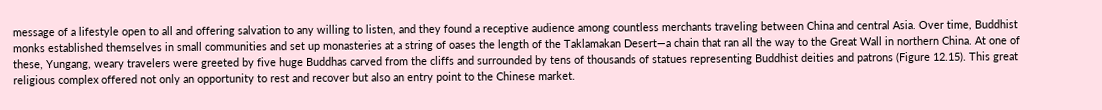message of a lifestyle open to all and offering salvation to any willing to listen, and they found a receptive audience among countless merchants traveling between China and central Asia. Over time, Buddhist monks established themselves in small communities and set up monasteries at a string of oases the length of the Taklamakan Desert—a chain that ran all the way to the Great Wall in northern China. At one of these, Yungang, weary travelers were greeted by five huge Buddhas carved from the cliffs and surrounded by tens of thousands of statues representing Buddhist deities and patrons (Figure 12.15). This great religious complex offered not only an opportunity to rest and recover but also an entry point to the Chinese market.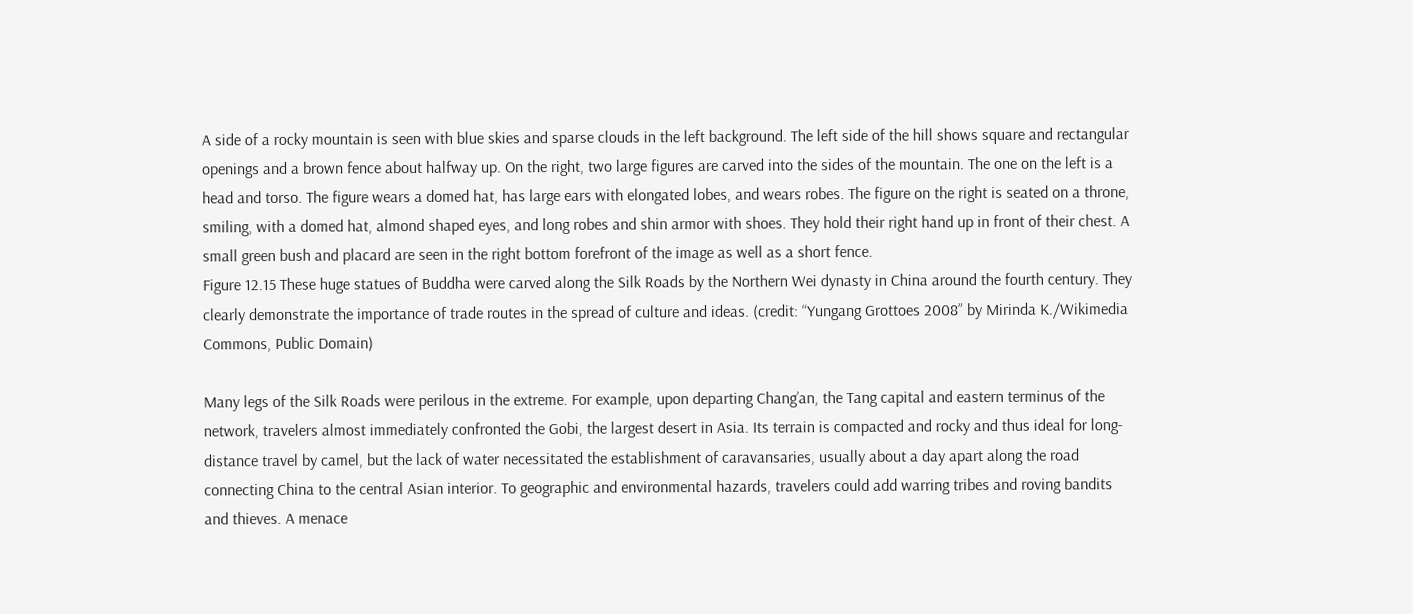A side of a rocky mountain is seen with blue skies and sparse clouds in the left background. The left side of the hill shows square and rectangular openings and a brown fence about halfway up. On the right, two large figures are carved into the sides of the mountain. The one on the left is a head and torso. The figure wears a domed hat, has large ears with elongated lobes, and wears robes. The figure on the right is seated on a throne, smiling, with a domed hat, almond shaped eyes, and long robes and shin armor with shoes. They hold their right hand up in front of their chest. A small green bush and placard are seen in the right bottom forefront of the image as well as a short fence.
Figure 12.15 These huge statues of Buddha were carved along the Silk Roads by the Northern Wei dynasty in China around the fourth century. They clearly demonstrate the importance of trade routes in the spread of culture and ideas. (credit: “Yungang Grottoes 2008” by Mirinda K./Wikimedia Commons, Public Domain)

Many legs of the Silk Roads were perilous in the extreme. For example, upon departing Chang’an, the Tang capital and eastern terminus of the network, travelers almost immediately confronted the Gobi, the largest desert in Asia. Its terrain is compacted and rocky and thus ideal for long-distance travel by camel, but the lack of water necessitated the establishment of caravansaries, usually about a day apart along the road connecting China to the central Asian interior. To geographic and environmental hazards, travelers could add warring tribes and roving bandits and thieves. A menace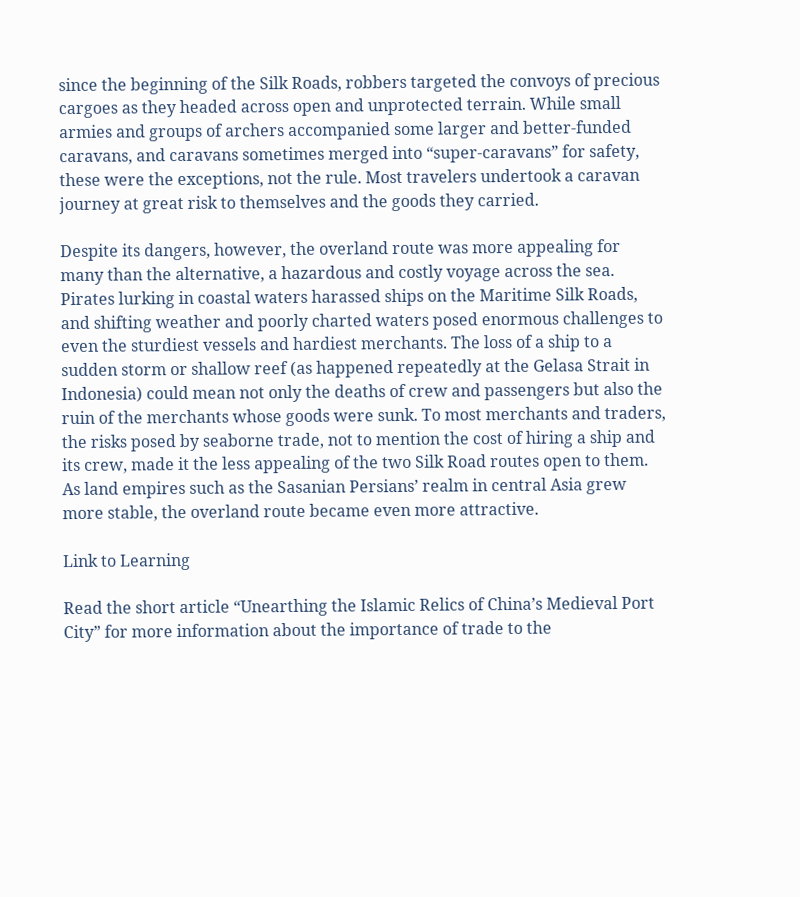since the beginning of the Silk Roads, robbers targeted the convoys of precious cargoes as they headed across open and unprotected terrain. While small armies and groups of archers accompanied some larger and better-funded caravans, and caravans sometimes merged into “super-caravans” for safety, these were the exceptions, not the rule. Most travelers undertook a caravan journey at great risk to themselves and the goods they carried.

Despite its dangers, however, the overland route was more appealing for many than the alternative, a hazardous and costly voyage across the sea. Pirates lurking in coastal waters harassed ships on the Maritime Silk Roads, and shifting weather and poorly charted waters posed enormous challenges to even the sturdiest vessels and hardiest merchants. The loss of a ship to a sudden storm or shallow reef (as happened repeatedly at the Gelasa Strait in Indonesia) could mean not only the deaths of crew and passengers but also the ruin of the merchants whose goods were sunk. To most merchants and traders, the risks posed by seaborne trade, not to mention the cost of hiring a ship and its crew, made it the less appealing of the two Silk Road routes open to them. As land empires such as the Sasanian Persians’ realm in central Asia grew more stable, the overland route became even more attractive.

Link to Learning

Read the short article “Unearthing the Islamic Relics of China’s Medieval Port City” for more information about the importance of trade to the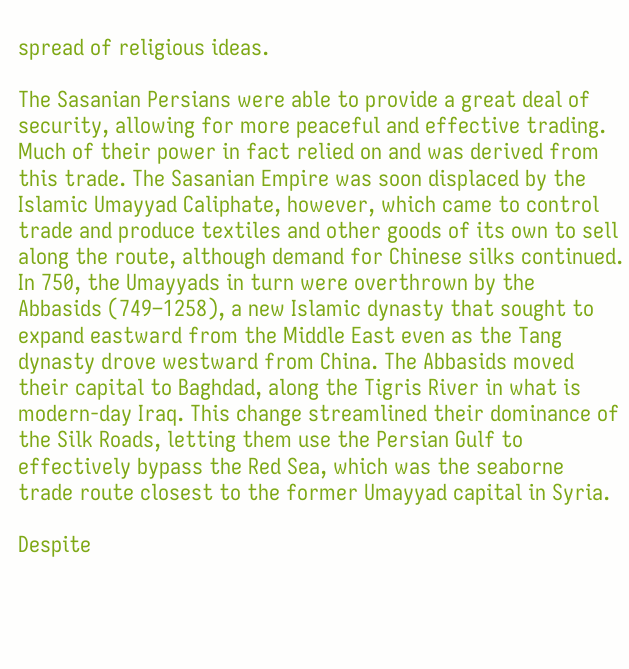spread of religious ideas.

The Sasanian Persians were able to provide a great deal of security, allowing for more peaceful and effective trading. Much of their power in fact relied on and was derived from this trade. The Sasanian Empire was soon displaced by the Islamic Umayyad Caliphate, however, which came to control trade and produce textiles and other goods of its own to sell along the route, although demand for Chinese silks continued. In 750, the Umayyads in turn were overthrown by the Abbasids (749–1258), a new Islamic dynasty that sought to expand eastward from the Middle East even as the Tang dynasty drove westward from China. The Abbasids moved their capital to Baghdad, along the Tigris River in what is modern-day Iraq. This change streamlined their dominance of the Silk Roads, letting them use the Persian Gulf to effectively bypass the Red Sea, which was the seaborne trade route closest to the former Umayyad capital in Syria.

Despite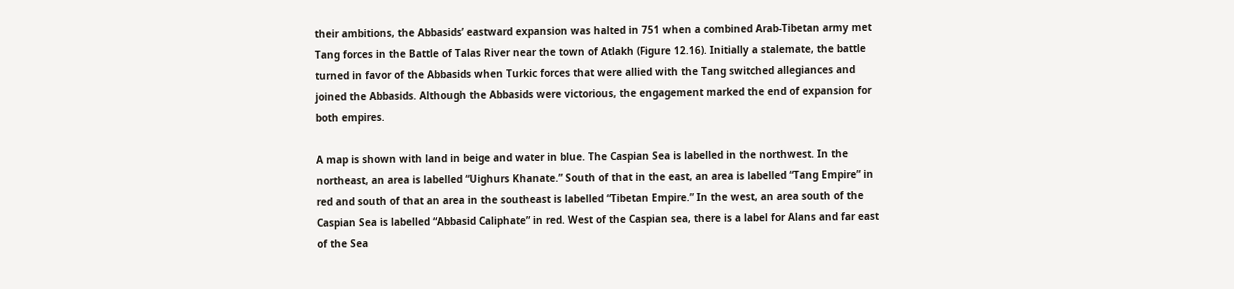their ambitions, the Abbasids’ eastward expansion was halted in 751 when a combined Arab-Tibetan army met Tang forces in the Battle of Talas River near the town of Atlakh (Figure 12.16). Initially a stalemate, the battle turned in favor of the Abbasids when Turkic forces that were allied with the Tang switched allegiances and joined the Abbasids. Although the Abbasids were victorious, the engagement marked the end of expansion for both empires.

A map is shown with land in beige and water in blue. The Caspian Sea is labelled in the northwest. In the northeast, an area is labelled “Uighurs Khanate.” South of that in the east, an area is labelled “Tang Empire” in red and south of that an area in the southeast is labelled “Tibetan Empire.” In the west, an area south of the Caspian Sea is labelled “Abbasid Caliphate” in red. West of the Caspian sea, there is a label for Alans and far east of the Sea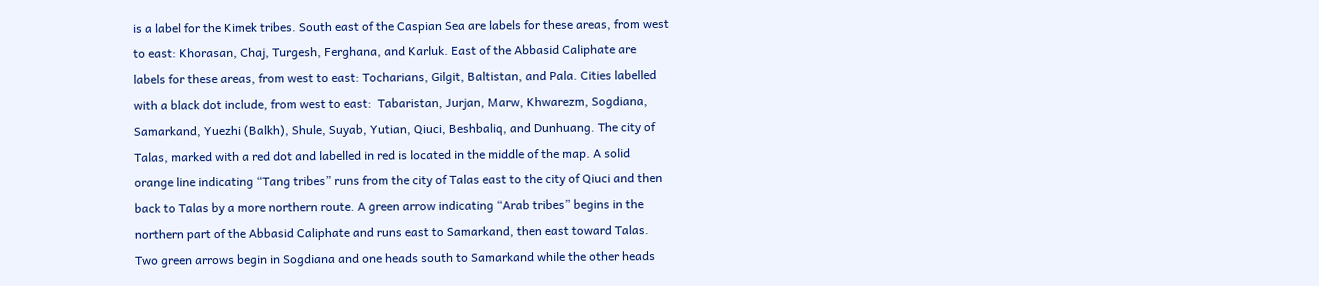is a label for the Kimek tribes. South east of the Caspian Sea are labels for these areas, from west to east: Khorasan, Chaj, Turgesh, Ferghana, and Karluk. East of the Abbasid Caliphate are labels for these areas, from west to east: Tocharians, Gilgit, Baltistan, and Pala. Cities labelled with a black dot include, from west to east:  Tabaristan, Jurjan, Marw, Khwarezm, Sogdiana, Samarkand, Yuezhi (Balkh), Shule, Suyab, Yutian, Qiuci, Beshbaliq, and Dunhuang. The city of Talas, marked with a red dot and labelled in red is located in the middle of the map. A solid orange line indicating “Tang tribes” runs from the city of Talas east to the city of Qiuci and then back to Talas by a more northern route. A green arrow indicating “Arab tribes” begins in the northern part of the Abbasid Caliphate and runs east to Samarkand, then east toward Talas. Two green arrows begin in Sogdiana and one heads south to Samarkand while the other heads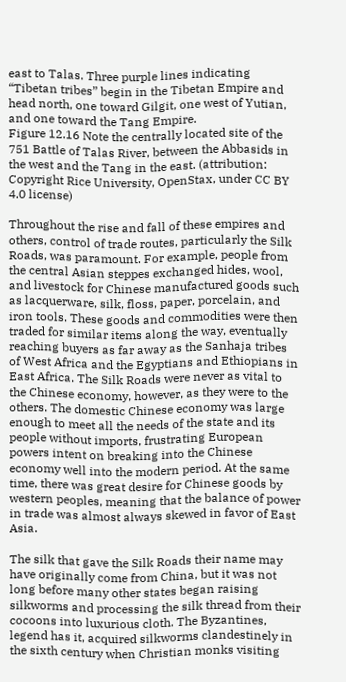east to Talas. Three purple lines indicating “Tibetan tribes” begin in the Tibetan Empire and head north, one toward Gilgit, one west of Yutian, and one toward the Tang Empire.
Figure 12.16 Note the centrally located site of the 751 Battle of Talas River, between the Abbasids in the west and the Tang in the east. (attribution: Copyright Rice University, OpenStax, under CC BY 4.0 license)

Throughout the rise and fall of these empires and others, control of trade routes, particularly the Silk Roads, was paramount. For example, people from the central Asian steppes exchanged hides, wool, and livestock for Chinese manufactured goods such as lacquerware, silk, floss, paper, porcelain, and iron tools. These goods and commodities were then traded for similar items along the way, eventually reaching buyers as far away as the Sanhaja tribes of West Africa and the Egyptians and Ethiopians in East Africa. The Silk Roads were never as vital to the Chinese economy, however, as they were to the others. The domestic Chinese economy was large enough to meet all the needs of the state and its people without imports, frustrating European powers intent on breaking into the Chinese economy well into the modern period. At the same time, there was great desire for Chinese goods by western peoples, meaning that the balance of power in trade was almost always skewed in favor of East Asia.

The silk that gave the Silk Roads their name may have originally come from China, but it was not long before many other states began raising silkworms and processing the silk thread from their cocoons into luxurious cloth. The Byzantines, legend has it, acquired silkworms clandestinely in the sixth century when Christian monks visiting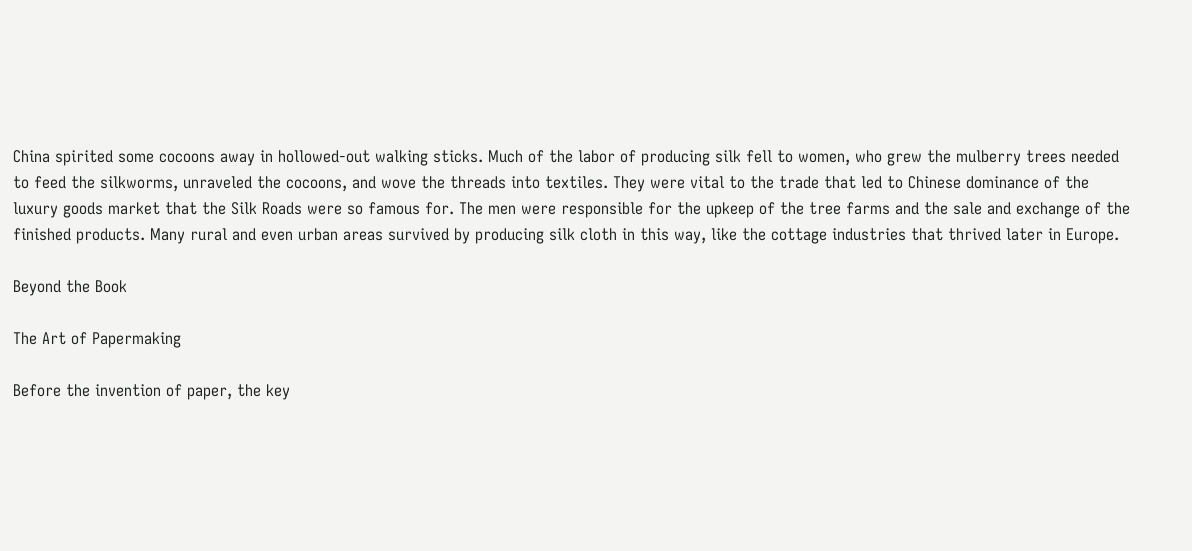China spirited some cocoons away in hollowed-out walking sticks. Much of the labor of producing silk fell to women, who grew the mulberry trees needed to feed the silkworms, unraveled the cocoons, and wove the threads into textiles. They were vital to the trade that led to Chinese dominance of the luxury goods market that the Silk Roads were so famous for. The men were responsible for the upkeep of the tree farms and the sale and exchange of the finished products. Many rural and even urban areas survived by producing silk cloth in this way, like the cottage industries that thrived later in Europe.

Beyond the Book

The Art of Papermaking

Before the invention of paper, the key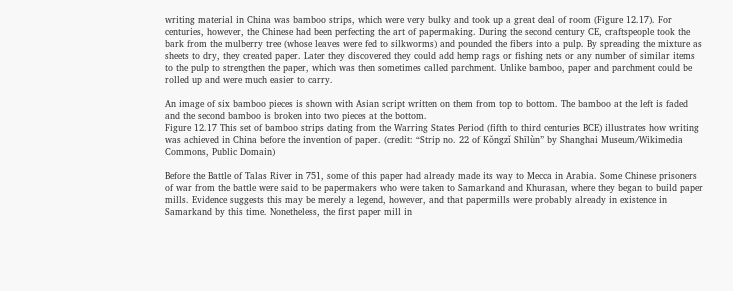writing material in China was bamboo strips, which were very bulky and took up a great deal of room (Figure 12.17). For centuries, however, the Chinese had been perfecting the art of papermaking. During the second century CE, craftspeople took the bark from the mulberry tree (whose leaves were fed to silkworms) and pounded the fibers into a pulp. By spreading the mixture as sheets to dry, they created paper. Later they discovered they could add hemp rags or fishing nets or any number of similar items to the pulp to strengthen the paper, which was then sometimes called parchment. Unlike bamboo, paper and parchment could be rolled up and were much easier to carry.

An image of six bamboo pieces is shown with Asian script written on them from top to bottom. The bamboo at the left is faded and the second bamboo is broken into two pieces at the bottom.
Figure 12.17 This set of bamboo strips dating from the Warring States Period (fifth to third centuries BCE) illustrates how writing was achieved in China before the invention of paper. (credit: “Strip no. 22 of Kǒngzǐ Shīlùn” by Shanghai Museum/Wikimedia Commons, Public Domain)

Before the Battle of Talas River in 751, some of this paper had already made its way to Mecca in Arabia. Some Chinese prisoners of war from the battle were said to be papermakers who were taken to Samarkand and Khurasan, where they began to build paper mills. Evidence suggests this may be merely a legend, however, and that papermills were probably already in existence in Samarkand by this time. Nonetheless, the first paper mill in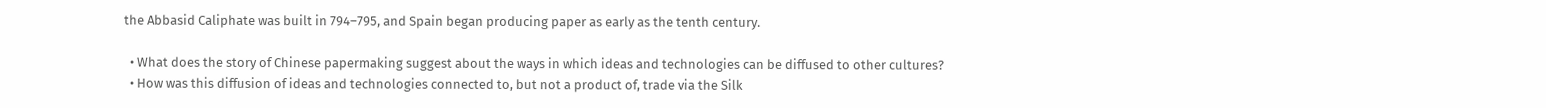the Abbasid Caliphate was built in 794–795, and Spain began producing paper as early as the tenth century.

  • What does the story of Chinese papermaking suggest about the ways in which ideas and technologies can be diffused to other cultures?
  • How was this diffusion of ideas and technologies connected to, but not a product of, trade via the Silk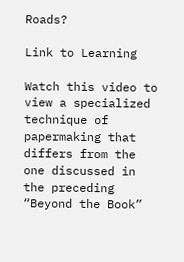Roads?

Link to Learning

Watch this video to view a specialized technique of papermaking that differs from the one discussed in the preceding “Beyond the Book”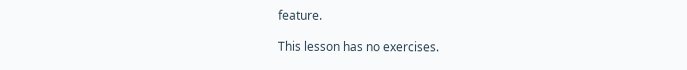feature.

This lesson has no exercises.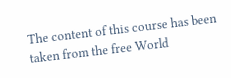The content of this course has been taken from the free World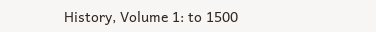History, Volume 1: to 1500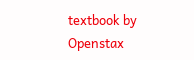textbook by Openstax